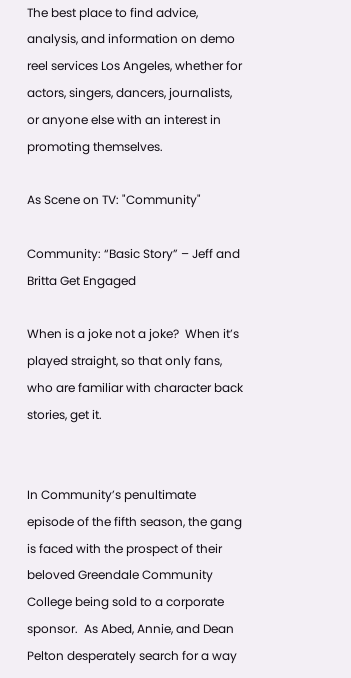The best place to find advice, analysis, and information on demo reel services Los Angeles, whether for actors, singers, dancers, journalists, or anyone else with an interest in promoting themselves.

As Scene on TV: "Community"

Community: “Basic Story” – Jeff and Britta Get Engaged

When is a joke not a joke?  When it’s played straight, so that only fans, who are familiar with character back stories, get it.


In Community’s penultimate episode of the fifth season, the gang is faced with the prospect of their beloved Greendale Community College being sold to a corporate sponsor.  As Abed, Annie, and Dean Pelton desperately search for a way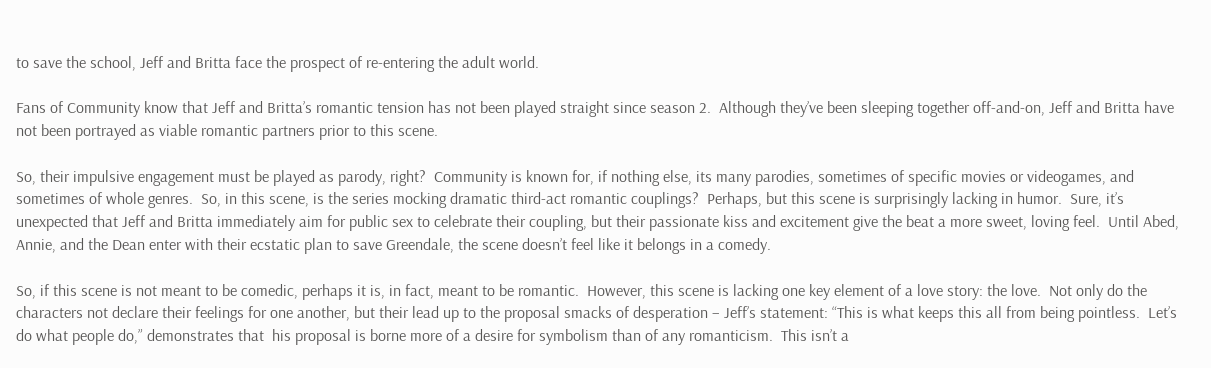to save the school, Jeff and Britta face the prospect of re-entering the adult world.

Fans of Community know that Jeff and Britta’s romantic tension has not been played straight since season 2.  Although they’ve been sleeping together off-and-on, Jeff and Britta have not been portrayed as viable romantic partners prior to this scene.

So, their impulsive engagement must be played as parody, right?  Community is known for, if nothing else, its many parodies, sometimes of specific movies or videogames, and sometimes of whole genres.  So, in this scene, is the series mocking dramatic third-act romantic couplings?  Perhaps, but this scene is surprisingly lacking in humor.  Sure, it’s unexpected that Jeff and Britta immediately aim for public sex to celebrate their coupling, but their passionate kiss and excitement give the beat a more sweet, loving feel.  Until Abed, Annie, and the Dean enter with their ecstatic plan to save Greendale, the scene doesn’t feel like it belongs in a comedy.

So, if this scene is not meant to be comedic, perhaps it is, in fact, meant to be romantic.  However, this scene is lacking one key element of a love story: the love.  Not only do the characters not declare their feelings for one another, but their lead up to the proposal smacks of desperation – Jeff’s statement: “This is what keeps this all from being pointless.  Let’s do what people do,” demonstrates that  his proposal is borne more of a desire for symbolism than of any romanticism.  This isn’t a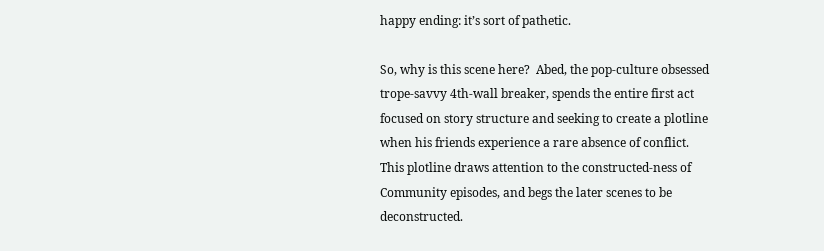happy ending: it’s sort of pathetic.

So, why is this scene here?  Abed, the pop-culture obsessed trope-savvy 4th-wall breaker, spends the entire first act focused on story structure and seeking to create a plotline when his friends experience a rare absence of conflict.  This plotline draws attention to the constructed-ness of Community episodes, and begs the later scenes to be deconstructed.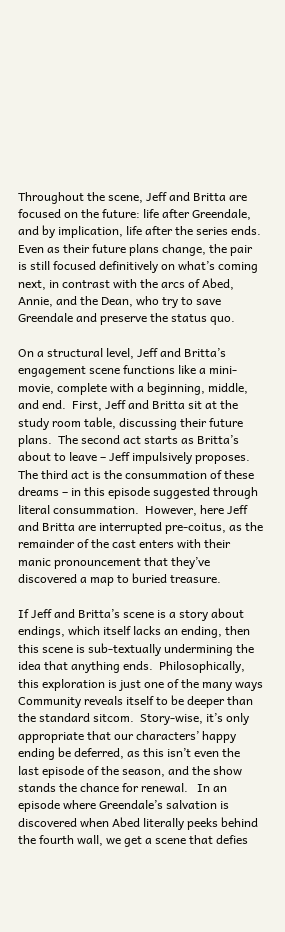Throughout the scene, Jeff and Britta are focused on the future: life after Greendale, and by implication, life after the series ends.  Even as their future plans change, the pair is still focused definitively on what’s coming next, in contrast with the arcs of Abed, Annie, and the Dean, who try to save Greendale and preserve the status quo.

On a structural level, Jeff and Britta’s engagement scene functions like a mini-movie, complete with a beginning, middle, and end.  First, Jeff and Britta sit at the study room table, discussing their future plans.  The second act starts as Britta’s about to leave – Jeff impulsively proposes.  The third act is the consummation of these dreams – in this episode suggested through literal consummation.  However, here Jeff and Britta are interrupted pre-coitus, as the remainder of the cast enters with their manic pronouncement that they’ve discovered a map to buried treasure.

If Jeff and Britta’s scene is a story about endings, which itself lacks an ending, then this scene is sub-textually undermining the idea that anything ends.  Philosophically, this exploration is just one of the many ways Community reveals itself to be deeper than the standard sitcom.  Story-wise, it’s only appropriate that our characters’ happy ending be deferred, as this isn’t even the last episode of the season, and the show stands the chance for renewal.   In an episode where Greendale’s salvation is discovered when Abed literally peeks behind the fourth wall, we get a scene that defies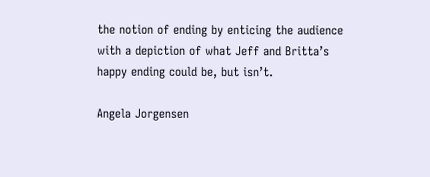the notion of ending by enticing the audience with a depiction of what Jeff and Britta’s happy ending could be, but isn’t.

Angela Jorgensen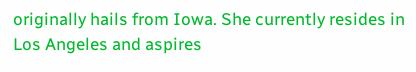originally hails from Iowa. She currently resides in Los Angeles and aspires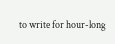to write for hour-long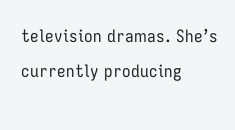television dramas. She’s currently producing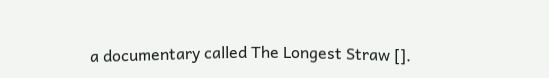a documentary called The Longest Straw [].